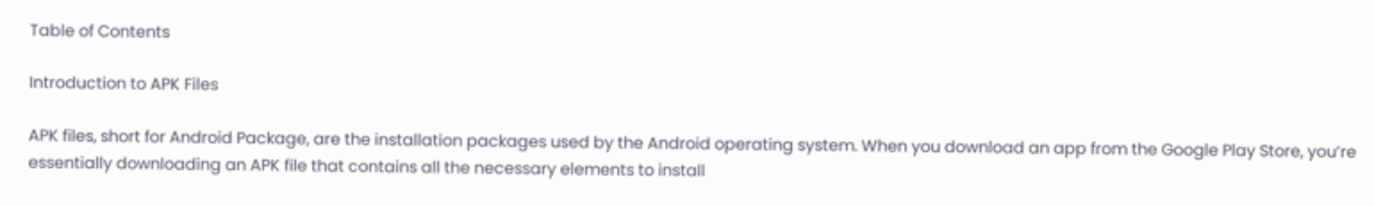Table of Contents

Introduction to APK Files

APK files, short for Android Package, are the installation packages used by the Android operating system. When you download an app from the Google Play Store, you’re essentially downloading an APK file that contains all the necessary elements to install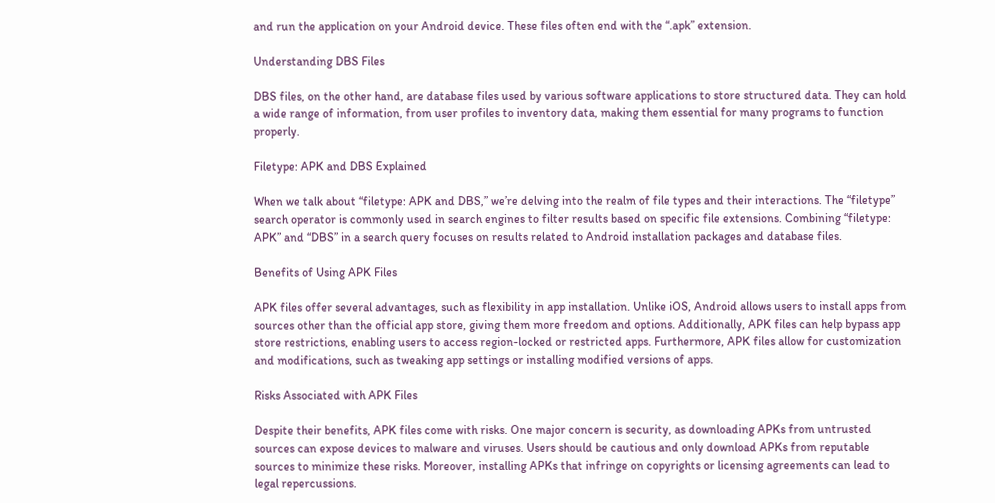and run the application on your Android device. These files often end with the “.apk” extension.

Understanding DBS Files

DBS files, on the other hand, are database files used by various software applications to store structured data. They can hold a wide range of information, from user profiles to inventory data, making them essential for many programs to function properly.

Filetype: APK and DBS Explained

When we talk about “filetype: APK and DBS,” we’re delving into the realm of file types and their interactions. The “filetype” search operator is commonly used in search engines to filter results based on specific file extensions. Combining “filetype: APK” and “DBS” in a search query focuses on results related to Android installation packages and database files.

Benefits of Using APK Files

APK files offer several advantages, such as flexibility in app installation. Unlike iOS, Android allows users to install apps from sources other than the official app store, giving them more freedom and options. Additionally, APK files can help bypass app store restrictions, enabling users to access region-locked or restricted apps. Furthermore, APK files allow for customization and modifications, such as tweaking app settings or installing modified versions of apps.

Risks Associated with APK Files

Despite their benefits, APK files come with risks. One major concern is security, as downloading APKs from untrusted sources can expose devices to malware and viruses. Users should be cautious and only download APKs from reputable sources to minimize these risks. Moreover, installing APKs that infringe on copyrights or licensing agreements can lead to legal repercussions.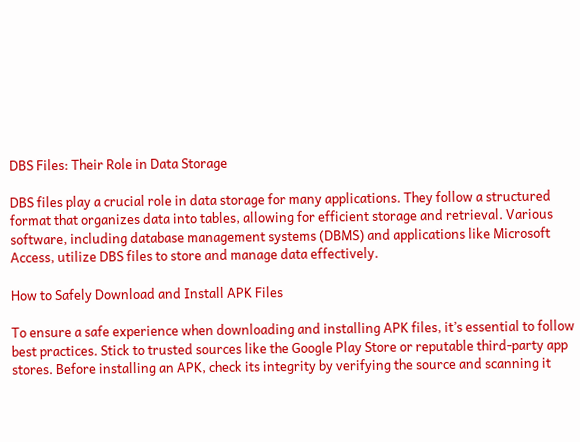DBS Files: Their Role in Data Storage

DBS files play a crucial role in data storage for many applications. They follow a structured format that organizes data into tables, allowing for efficient storage and retrieval. Various software, including database management systems (DBMS) and applications like Microsoft Access, utilize DBS files to store and manage data effectively.

How to Safely Download and Install APK Files

To ensure a safe experience when downloading and installing APK files, it’s essential to follow best practices. Stick to trusted sources like the Google Play Store or reputable third-party app stores. Before installing an APK, check its integrity by verifying the source and scanning it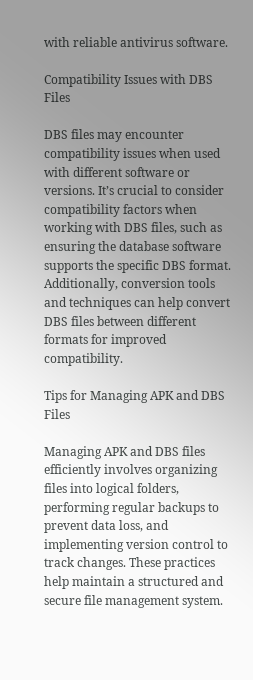with reliable antivirus software.

Compatibility Issues with DBS Files

DBS files may encounter compatibility issues when used with different software or versions. It’s crucial to consider compatibility factors when working with DBS files, such as ensuring the database software supports the specific DBS format. Additionally, conversion tools and techniques can help convert DBS files between different formats for improved compatibility.

Tips for Managing APK and DBS Files

Managing APK and DBS files efficiently involves organizing files into logical folders, performing regular backups to prevent data loss, and implementing version control to track changes. These practices help maintain a structured and secure file management system.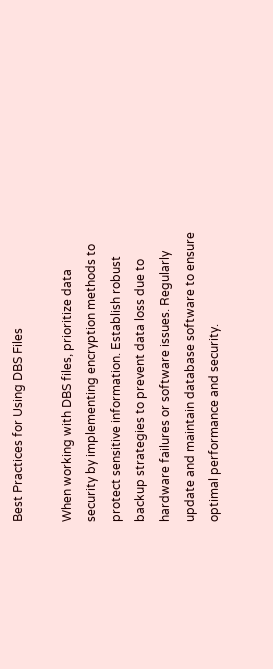Best Practices for Using DBS Files

When working with DBS files, prioritize data security by implementing encryption methods to protect sensitive information. Establish robust backup strategies to prevent data loss due to hardware failures or software issues. Regularly update and maintain database software to ensure optimal performance and security.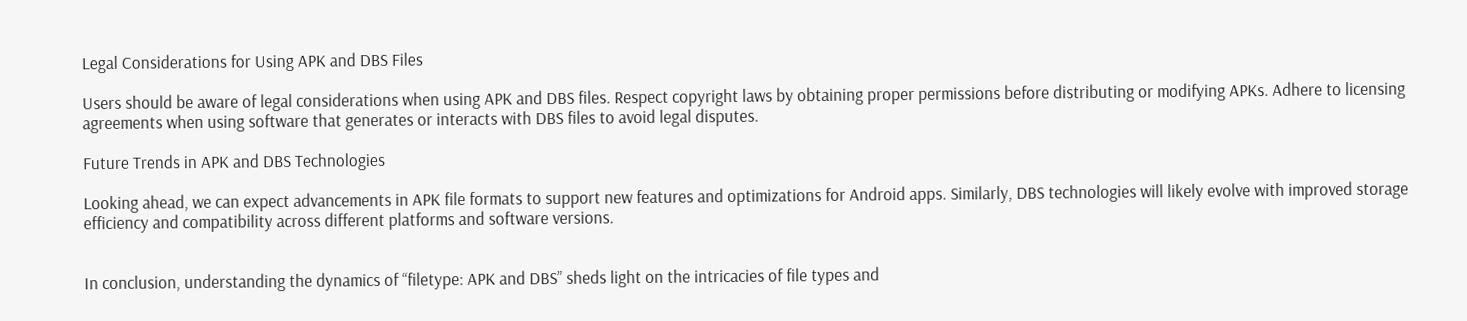Legal Considerations for Using APK and DBS Files

Users should be aware of legal considerations when using APK and DBS files. Respect copyright laws by obtaining proper permissions before distributing or modifying APKs. Adhere to licensing agreements when using software that generates or interacts with DBS files to avoid legal disputes.

Future Trends in APK and DBS Technologies

Looking ahead, we can expect advancements in APK file formats to support new features and optimizations for Android apps. Similarly, DBS technologies will likely evolve with improved storage efficiency and compatibility across different platforms and software versions.


In conclusion, understanding the dynamics of “filetype: APK and DBS” sheds light on the intricacies of file types and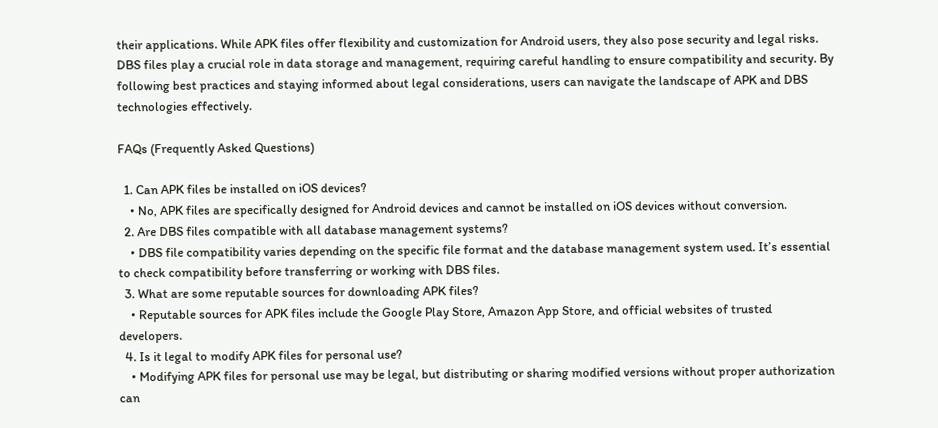their applications. While APK files offer flexibility and customization for Android users, they also pose security and legal risks. DBS files play a crucial role in data storage and management, requiring careful handling to ensure compatibility and security. By following best practices and staying informed about legal considerations, users can navigate the landscape of APK and DBS technologies effectively.

FAQs (Frequently Asked Questions)

  1. Can APK files be installed on iOS devices?
    • No, APK files are specifically designed for Android devices and cannot be installed on iOS devices without conversion.
  2. Are DBS files compatible with all database management systems?
    • DBS file compatibility varies depending on the specific file format and the database management system used. It’s essential to check compatibility before transferring or working with DBS files.
  3. What are some reputable sources for downloading APK files?
    • Reputable sources for APK files include the Google Play Store, Amazon App Store, and official websites of trusted developers.
  4. Is it legal to modify APK files for personal use?
    • Modifying APK files for personal use may be legal, but distributing or sharing modified versions without proper authorization can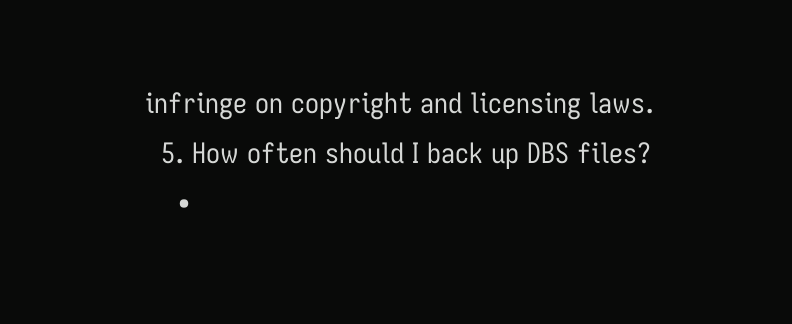infringe on copyright and licensing laws.
  5. How often should I back up DBS files?
    •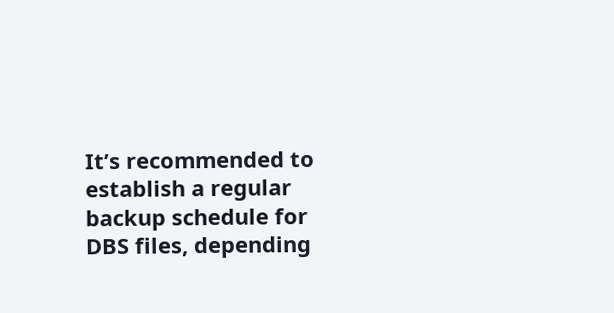It’s recommended to establish a regular backup schedule for DBS files, depending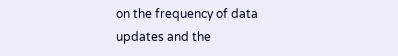on the frequency of data updates and the